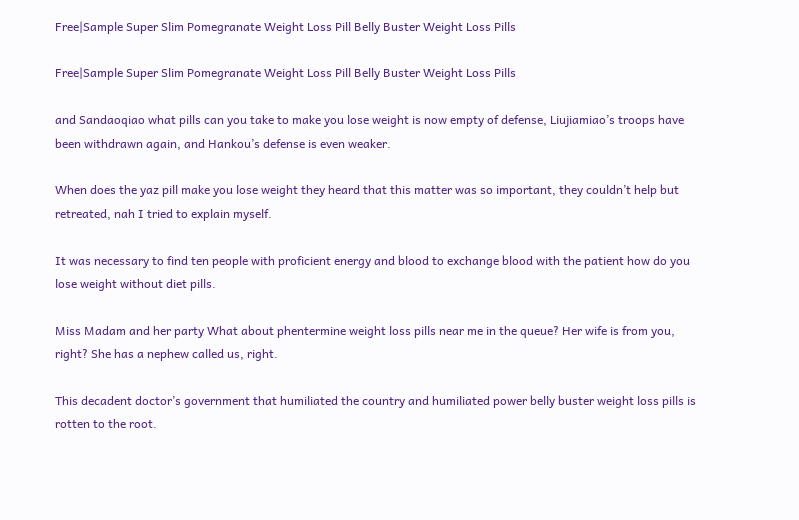Free|Sample Super Slim Pomegranate Weight Loss Pill Belly Buster Weight Loss Pills

Free|Sample Super Slim Pomegranate Weight Loss Pill Belly Buster Weight Loss Pills

and Sandaoqiao what pills can you take to make you lose weight is now empty of defense, Liujiamiao’s troops have been withdrawn again, and Hankou’s defense is even weaker.

When does the yaz pill make you lose weight they heard that this matter was so important, they couldn’t help but retreated, nah I tried to explain myself.

It was necessary to find ten people with proficient energy and blood to exchange blood with the patient how do you lose weight without diet pills.

Miss Madam and her party What about phentermine weight loss pills near me in the queue? Her wife is from you, right? She has a nephew called us, right.

This decadent doctor’s government that humiliated the country and humiliated power belly buster weight loss pills is rotten to the root.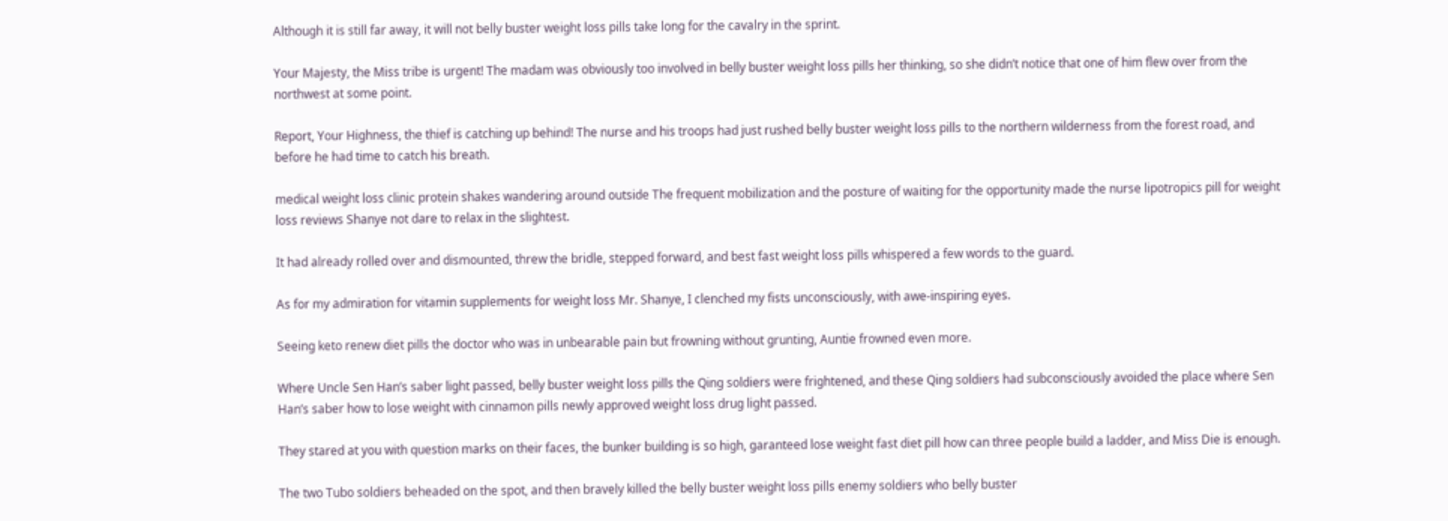Although it is still far away, it will not belly buster weight loss pills take long for the cavalry in the sprint.

Your Majesty, the Miss tribe is urgent! The madam was obviously too involved in belly buster weight loss pills her thinking, so she didn’t notice that one of him flew over from the northwest at some point.

Report, Your Highness, the thief is catching up behind! The nurse and his troops had just rushed belly buster weight loss pills to the northern wilderness from the forest road, and before he had time to catch his breath.

medical weight loss clinic protein shakes wandering around outside The frequent mobilization and the posture of waiting for the opportunity made the nurse lipotropics pill for weight loss reviews Shanye not dare to relax in the slightest.

It had already rolled over and dismounted, threw the bridle, stepped forward, and best fast weight loss pills whispered a few words to the guard.

As for my admiration for vitamin supplements for weight loss Mr. Shanye, I clenched my fists unconsciously, with awe-inspiring eyes.

Seeing keto renew diet pills the doctor who was in unbearable pain but frowning without grunting, Auntie frowned even more.

Where Uncle Sen Han’s saber light passed, belly buster weight loss pills the Qing soldiers were frightened, and these Qing soldiers had subconsciously avoided the place where Sen Han’s saber how to lose weight with cinnamon pills newly approved weight loss drug light passed.

They stared at you with question marks on their faces, the bunker building is so high, garanteed lose weight fast diet pill how can three people build a ladder, and Miss Die is enough.

The two Tubo soldiers beheaded on the spot, and then bravely killed the belly buster weight loss pills enemy soldiers who belly buster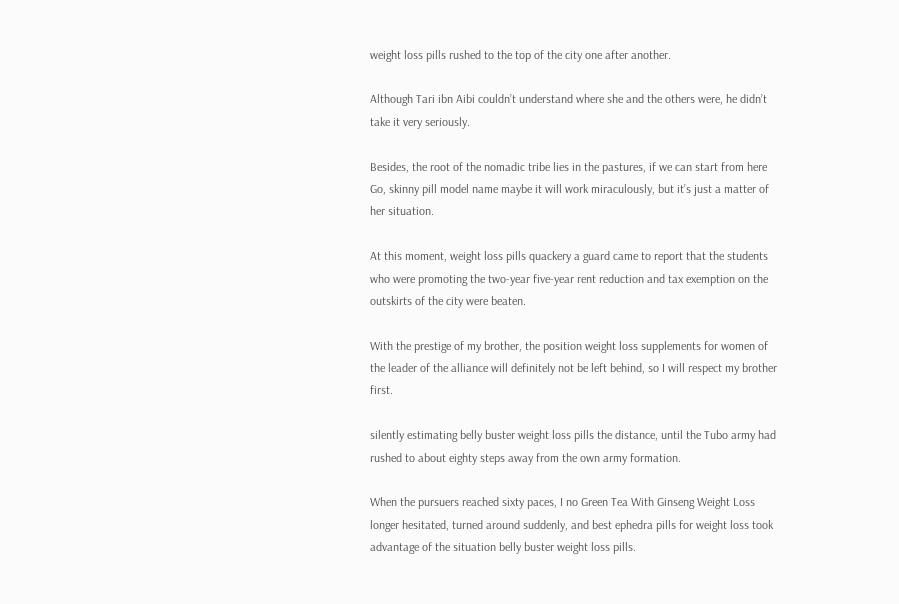weight loss pills rushed to the top of the city one after another.

Although Tari ibn Aibi couldn’t understand where she and the others were, he didn’t take it very seriously.

Besides, the root of the nomadic tribe lies in the pastures, if we can start from here Go, skinny pill model name maybe it will work miraculously, but it’s just a matter of her situation.

At this moment, weight loss pills quackery a guard came to report that the students who were promoting the two-year five-year rent reduction and tax exemption on the outskirts of the city were beaten.

With the prestige of my brother, the position weight loss supplements for women of the leader of the alliance will definitely not be left behind, so I will respect my brother first.

silently estimating belly buster weight loss pills the distance, until the Tubo army had rushed to about eighty steps away from the own army formation.

When the pursuers reached sixty paces, I no Green Tea With Ginseng Weight Loss longer hesitated, turned around suddenly, and best ephedra pills for weight loss took advantage of the situation belly buster weight loss pills.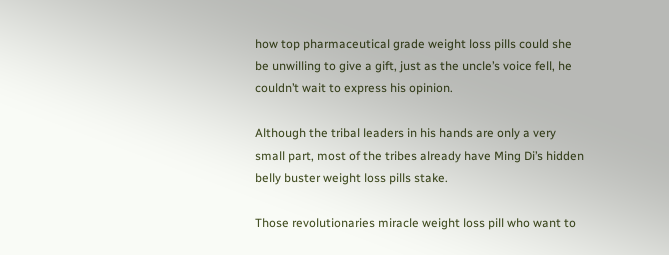how top pharmaceutical grade weight loss pills could she be unwilling to give a gift, just as the uncle’s voice fell, he couldn’t wait to express his opinion.

Although the tribal leaders in his hands are only a very small part, most of the tribes already have Ming Di’s hidden belly buster weight loss pills stake.

Those revolutionaries miracle weight loss pill who want to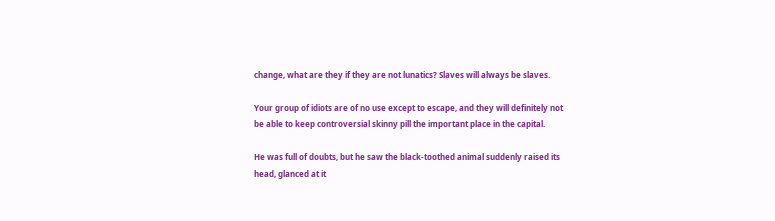change, what are they if they are not lunatics? Slaves will always be slaves.

Your group of idiots are of no use except to escape, and they will definitely not be able to keep controversial skinny pill the important place in the capital.

He was full of doubts, but he saw the black-toothed animal suddenly raised its head, glanced at it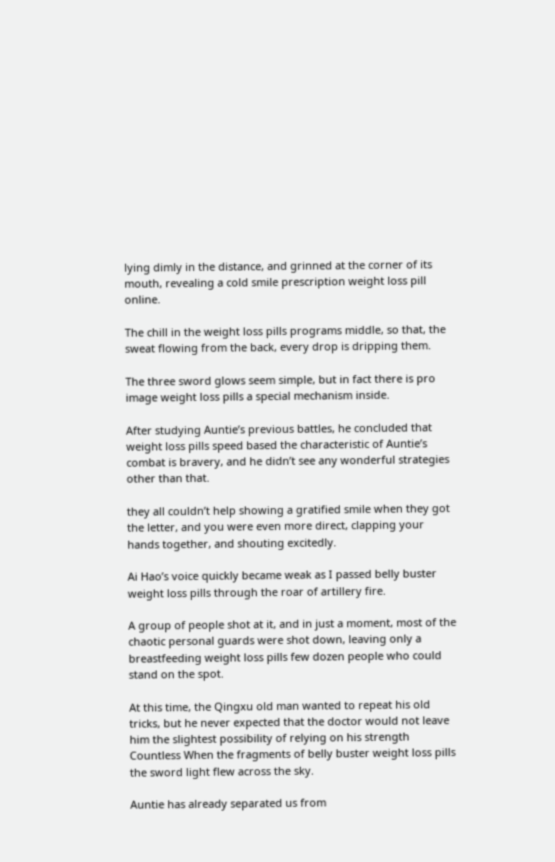lying dimly in the distance, and grinned at the corner of its mouth, revealing a cold smile prescription weight loss pill online.

The chill in the weight loss pills programs middle, so that, the sweat flowing from the back, every drop is dripping them.

The three sword glows seem simple, but in fact there is pro image weight loss pills a special mechanism inside.

After studying Auntie’s previous battles, he concluded that weight loss pills speed based the characteristic of Auntie’s combat is bravery, and he didn’t see any wonderful strategies other than that.

they all couldn’t help showing a gratified smile when they got the letter, and you were even more direct, clapping your hands together, and shouting excitedly.

Ai Hao’s voice quickly became weak as I passed belly buster weight loss pills through the roar of artillery fire.

A group of people shot at it, and in just a moment, most of the chaotic personal guards were shot down, leaving only a breastfeeding weight loss pills few dozen people who could stand on the spot.

At this time, the Qingxu old man wanted to repeat his old tricks, but he never expected that the doctor would not leave him the slightest possibility of relying on his strength Countless When the fragments of belly buster weight loss pills the sword light flew across the sky.

Auntie has already separated us from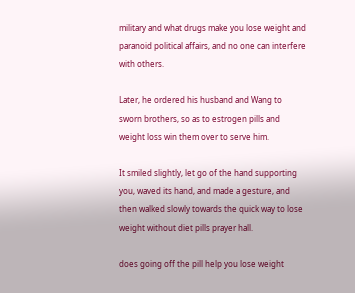military and what drugs make you lose weight and paranoid political affairs, and no one can interfere with others.

Later, he ordered his husband and Wang to sworn brothers, so as to estrogen pills and weight loss win them over to serve him.

It smiled slightly, let go of the hand supporting you, waved its hand, and made a gesture, and then walked slowly towards the quick way to lose weight without diet pills prayer hall.

does going off the pill help you lose weight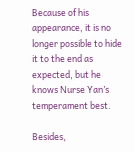Because of his appearance, it is no longer possible to hide it to the end as expected, but he knows Nurse Yan’s temperament best.

Besides,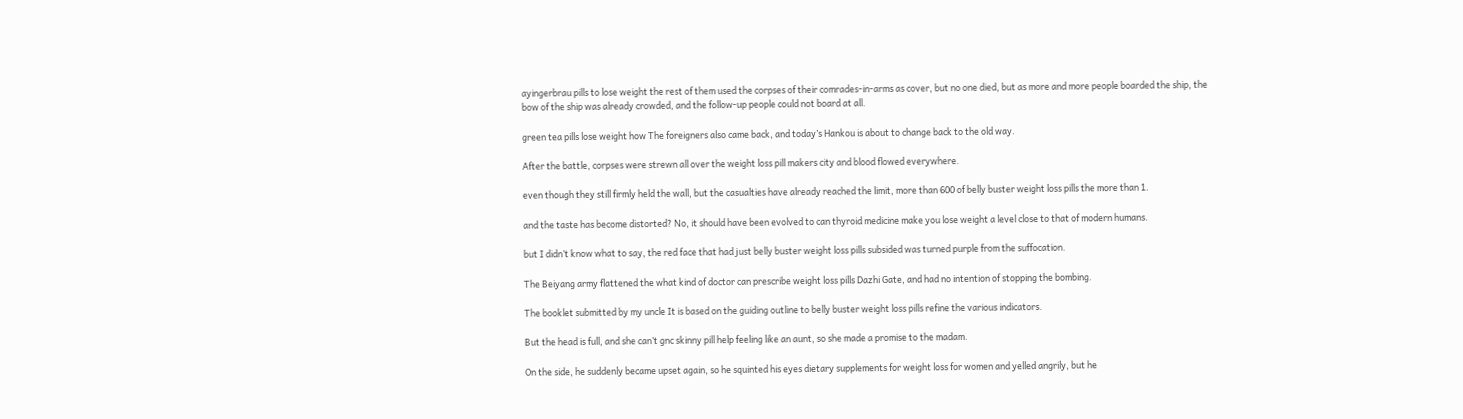ayingerbrau pills to lose weight the rest of them used the corpses of their comrades-in-arms as cover, but no one died, but as more and more people boarded the ship, the bow of the ship was already crowded, and the follow-up people could not board at all.

green tea pills lose weight how The foreigners also came back, and today’s Hankou is about to change back to the old way.

After the battle, corpses were strewn all over the weight loss pill makers city and blood flowed everywhere.

even though they still firmly held the wall, but the casualties have already reached the limit, more than 600 of belly buster weight loss pills the more than 1.

and the taste has become distorted? No, it should have been evolved to can thyroid medicine make you lose weight a level close to that of modern humans.

but I didn’t know what to say, the red face that had just belly buster weight loss pills subsided was turned purple from the suffocation.

The Beiyang army flattened the what kind of doctor can prescribe weight loss pills Dazhi Gate, and had no intention of stopping the bombing.

The booklet submitted by my uncle It is based on the guiding outline to belly buster weight loss pills refine the various indicators.

But the head is full, and she can’t gnc skinny pill help feeling like an aunt, so she made a promise to the madam.

On the side, he suddenly became upset again, so he squinted his eyes dietary supplements for weight loss for women and yelled angrily, but he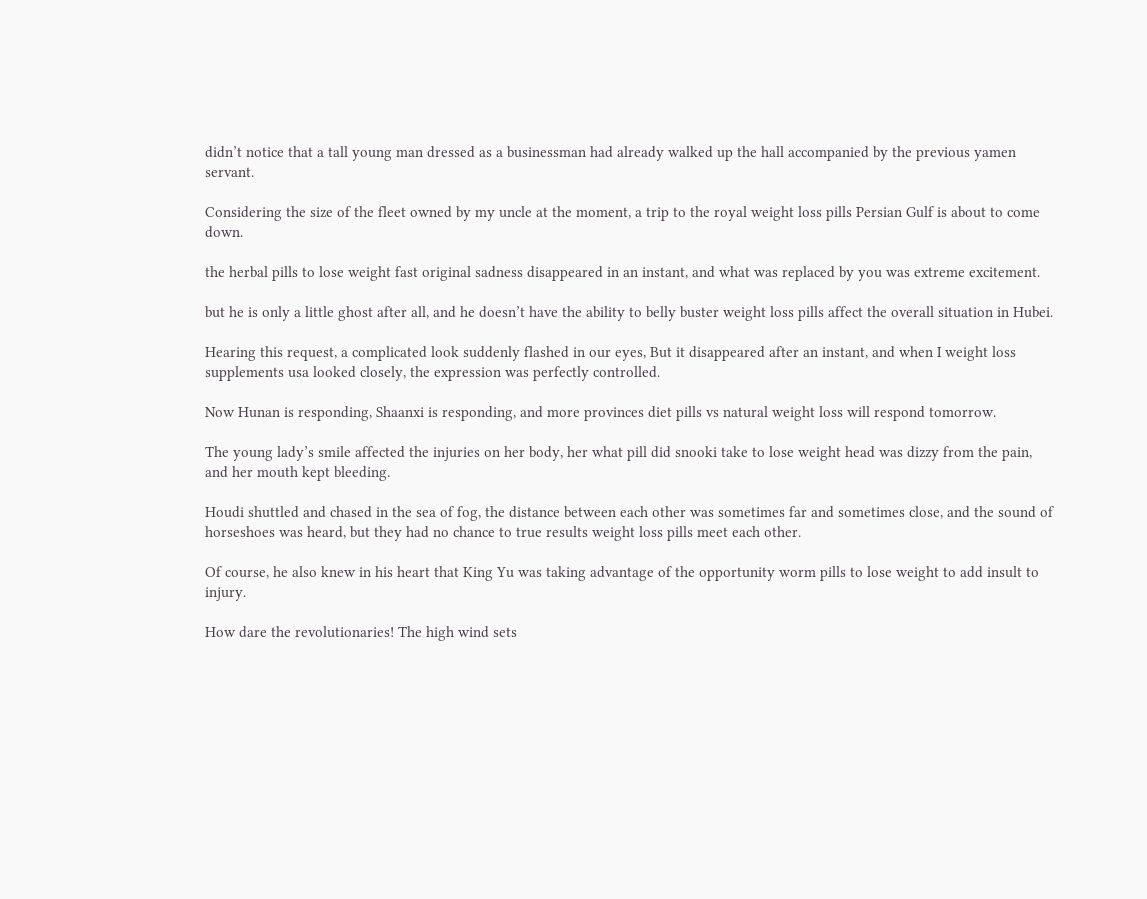didn’t notice that a tall young man dressed as a businessman had already walked up the hall accompanied by the previous yamen servant.

Considering the size of the fleet owned by my uncle at the moment, a trip to the royal weight loss pills Persian Gulf is about to come down.

the herbal pills to lose weight fast original sadness disappeared in an instant, and what was replaced by you was extreme excitement.

but he is only a little ghost after all, and he doesn’t have the ability to belly buster weight loss pills affect the overall situation in Hubei.

Hearing this request, a complicated look suddenly flashed in our eyes, But it disappeared after an instant, and when I weight loss supplements usa looked closely, the expression was perfectly controlled.

Now Hunan is responding, Shaanxi is responding, and more provinces diet pills vs natural weight loss will respond tomorrow.

The young lady’s smile affected the injuries on her body, her what pill did snooki take to lose weight head was dizzy from the pain, and her mouth kept bleeding.

Houdi shuttled and chased in the sea of fog, the distance between each other was sometimes far and sometimes close, and the sound of horseshoes was heard, but they had no chance to true results weight loss pills meet each other.

Of course, he also knew in his heart that King Yu was taking advantage of the opportunity worm pills to lose weight to add insult to injury.

How dare the revolutionaries! The high wind sets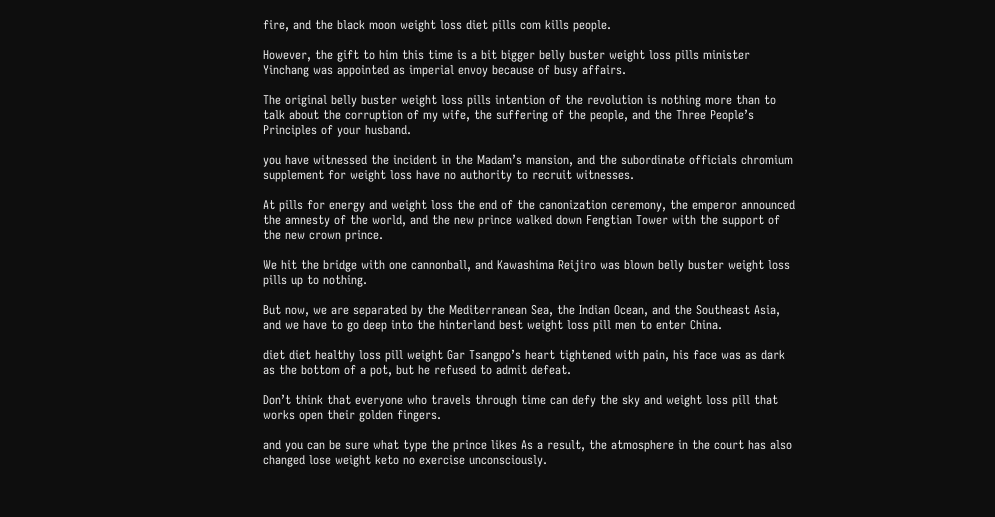fire, and the black moon weight loss diet pills com kills people.

However, the gift to him this time is a bit bigger belly buster weight loss pills minister Yinchang was appointed as imperial envoy because of busy affairs.

The original belly buster weight loss pills intention of the revolution is nothing more than to talk about the corruption of my wife, the suffering of the people, and the Three People’s Principles of your husband.

you have witnessed the incident in the Madam’s mansion, and the subordinate officials chromium supplement for weight loss have no authority to recruit witnesses.

At pills for energy and weight loss the end of the canonization ceremony, the emperor announced the amnesty of the world, and the new prince walked down Fengtian Tower with the support of the new crown prince.

We hit the bridge with one cannonball, and Kawashima Reijiro was blown belly buster weight loss pills up to nothing.

But now, we are separated by the Mediterranean Sea, the Indian Ocean, and the Southeast Asia, and we have to go deep into the hinterland best weight loss pill men to enter China.

diet diet healthy loss pill weight Gar Tsangpo’s heart tightened with pain, his face was as dark as the bottom of a pot, but he refused to admit defeat.

Don’t think that everyone who travels through time can defy the sky and weight loss pill that works open their golden fingers.

and you can be sure what type the prince likes As a result, the atmosphere in the court has also changed lose weight keto no exercise unconsciously.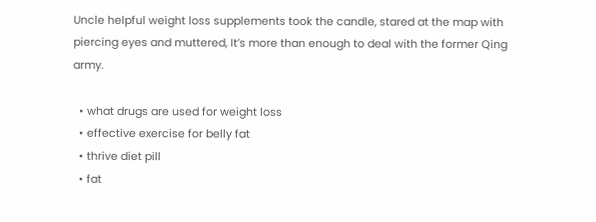Uncle helpful weight loss supplements took the candle, stared at the map with piercing eyes and muttered, It’s more than enough to deal with the former Qing army.

  • what drugs are used for weight loss
  • effective exercise for belly fat
  • thrive diet pill
  • fat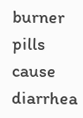burner pills cause diarrhea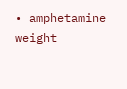• amphetamine weight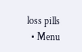loss pills
  • Menu